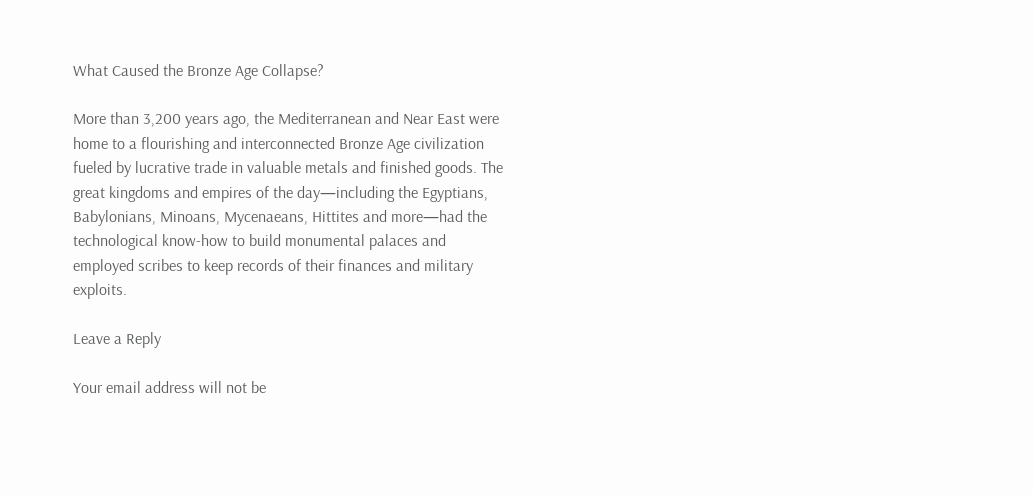What Caused the Bronze Age Collapse?

More than 3,200 years ago, the Mediterranean and Near East were home to a flourishing and interconnected Bronze Age civilization fueled by lucrative trade in valuable metals and finished goods. The great kingdoms and empires of the day—including the Egyptians, Babylonians, Minoans, Mycenaeans, Hittites and more—had the technological know-how to build monumental palaces and employed scribes to keep records of their finances and military exploits.

Leave a Reply

Your email address will not be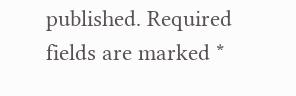published. Required fields are marked *